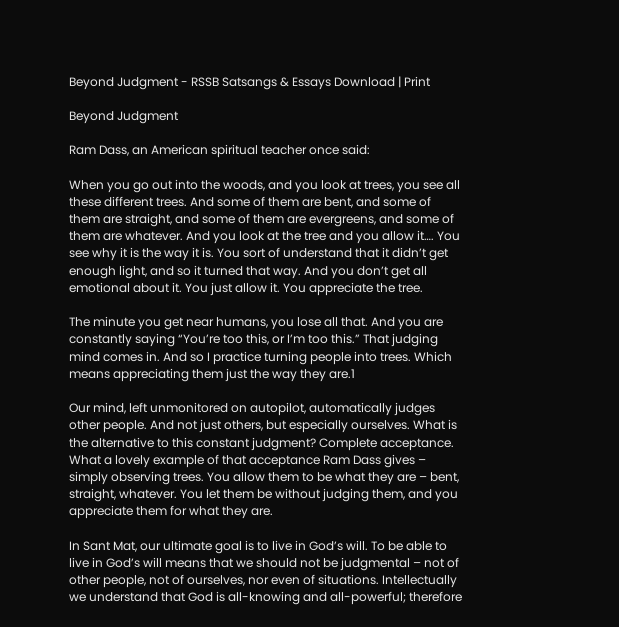Beyond Judgment - RSSB Satsangs & Essays Download | Print

Beyond Judgment

Ram Dass, an American spiritual teacher once said:

When you go out into the woods, and you look at trees, you see all these different trees. And some of them are bent, and some of them are straight, and some of them are evergreens, and some of them are whatever. And you look at the tree and you allow it…. You see why it is the way it is. You sort of understand that it didn’t get enough light, and so it turned that way. And you don’t get all emotional about it. You just allow it. You appreciate the tree.

The minute you get near humans, you lose all that. And you are constantly saying “You’re too this, or I’m too this.” That judging mind comes in. And so I practice turning people into trees. Which means appreciating them just the way they are.1

Our mind, left unmonitored on autopilot, automatically judges other people. And not just others, but especially ourselves. What is the alternative to this constant judgment? Complete acceptance. What a lovely example of that acceptance Ram Dass gives – simply observing trees. You allow them to be what they are – bent, straight, whatever. You let them be without judging them, and you appreciate them for what they are.

In Sant Mat, our ultimate goal is to live in God’s will. To be able to live in God’s will means that we should not be judgmental – not of other people, not of ourselves, nor even of situations. Intellectually we understand that God is all-knowing and all-powerful; therefore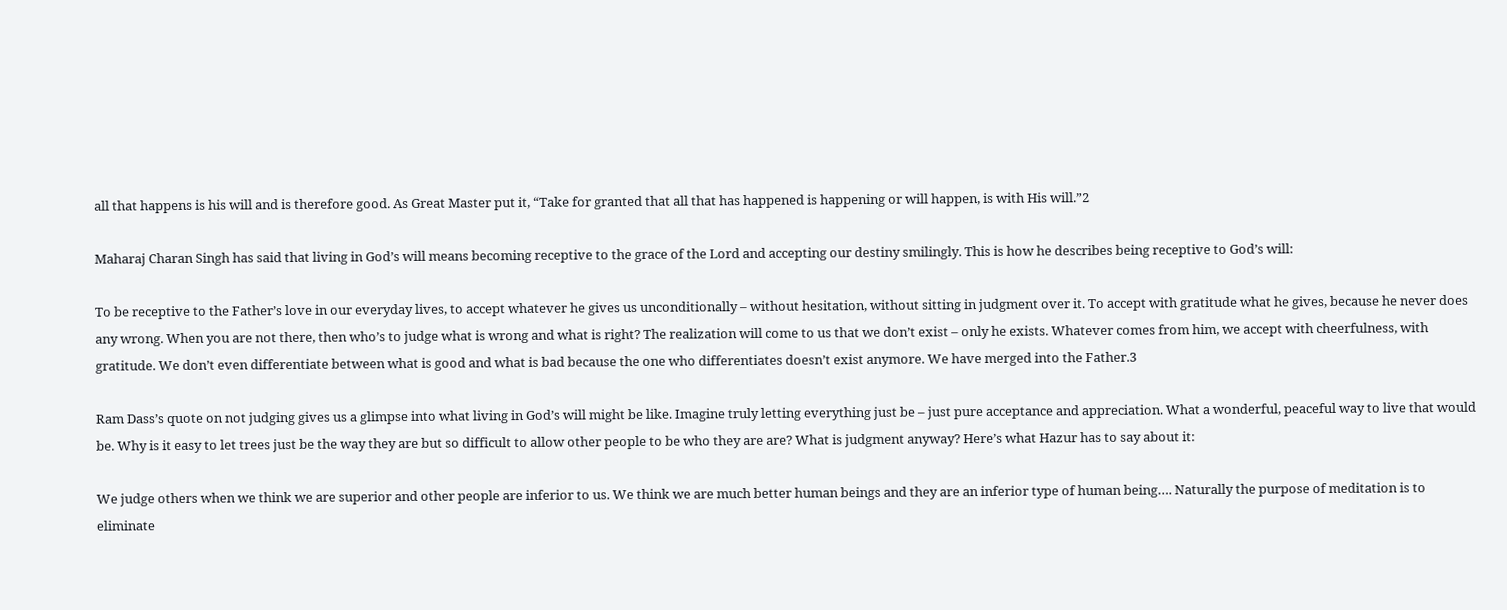all that happens is his will and is therefore good. As Great Master put it, “Take for granted that all that has happened is happening or will happen, is with His will.”2

Maharaj Charan Singh has said that living in God’s will means becoming receptive to the grace of the Lord and accepting our destiny smilingly. This is how he describes being receptive to God’s will:

To be receptive to the Father’s love in our everyday lives, to accept whatever he gives us unconditionally – without hesitation, without sitting in judgment over it. To accept with gratitude what he gives, because he never does any wrong. When you are not there, then who’s to judge what is wrong and what is right? The realization will come to us that we don’t exist – only he exists. Whatever comes from him, we accept with cheerfulness, with gratitude. We don’t even differentiate between what is good and what is bad because the one who differentiates doesn’t exist anymore. We have merged into the Father.3

Ram Dass’s quote on not judging gives us a glimpse into what living in God’s will might be like. Imagine truly letting everything just be – just pure acceptance and appreciation. What a wonderful, peaceful way to live that would be. Why is it easy to let trees just be the way they are but so difficult to allow other people to be who they are are? What is judgment anyway? Here’s what Hazur has to say about it:

We judge others when we think we are superior and other people are inferior to us. We think we are much better human beings and they are an inferior type of human being…. Naturally the purpose of meditation is to eliminate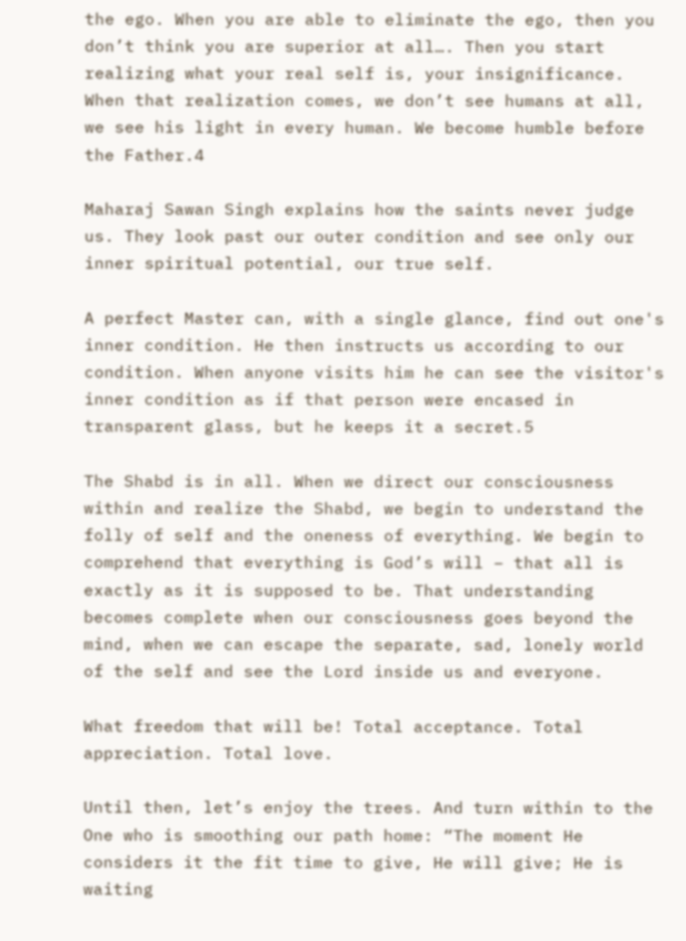the ego. When you are able to eliminate the ego, then you don’t think you are superior at all…. Then you start realizing what your real self is, your insignificance. When that realization comes, we don’t see humans at all, we see his light in every human. We become humble before the Father.4

Maharaj Sawan Singh explains how the saints never judge us. They look past our outer condition and see only our inner spiritual potential, our true self.

A perfect Master can, with a single glance, find out one's inner condition. He then instructs us according to our condition. When anyone visits him he can see the visitor's inner condition as if that person were encased in transparent glass, but he keeps it a secret.5

The Shabd is in all. When we direct our consciousness within and realize the Shabd, we begin to understand the folly of self and the oneness of everything. We begin to comprehend that everything is God’s will – that all is exactly as it is supposed to be. That understanding becomes complete when our consciousness goes beyond the mind, when we can escape the separate, sad, lonely world of the self and see the Lord inside us and everyone.

What freedom that will be! Total acceptance. Total appreciation. Total love.

Until then, let’s enjoy the trees. And turn within to the One who is smoothing our path home: “The moment He considers it the fit time to give, He will give; He is waiting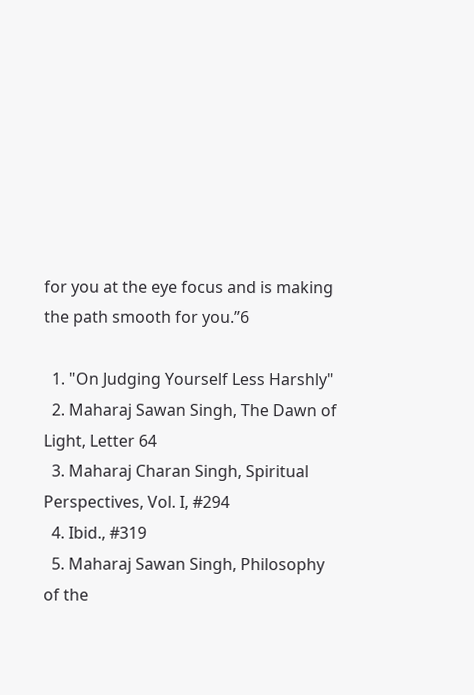for you at the eye focus and is making the path smooth for you.”6

  1. "On Judging Yourself Less Harshly"
  2. Maharaj Sawan Singh, The Dawn of Light, Letter 64
  3. Maharaj Charan Singh, Spiritual Perspectives, Vol. I, #294
  4. Ibid., #319
  5. Maharaj Sawan Singh, Philosophy of the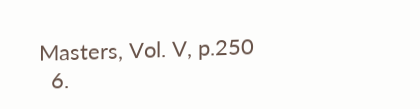Masters, Vol. V, p.250
  6.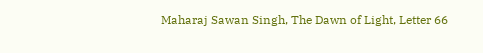Maharaj Sawan Singh, The Dawn of Light, Letter 66